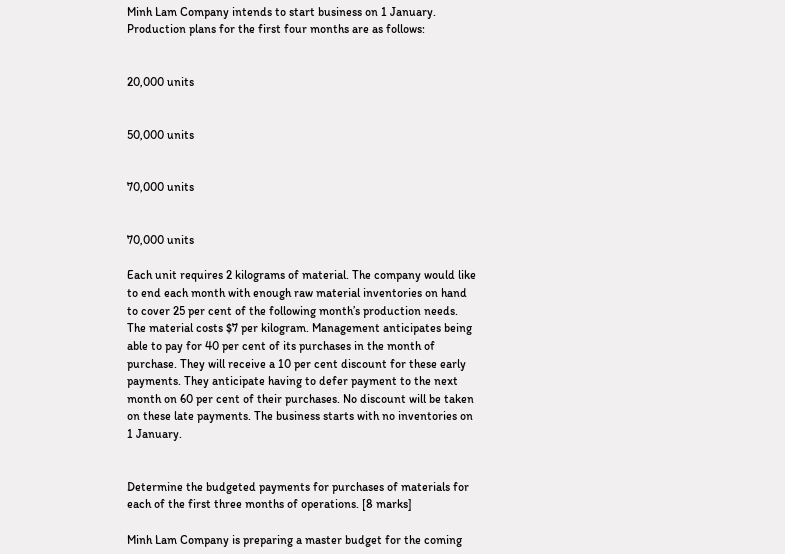Minh Lam Company intends to start business on 1 January. Production plans for the first four months are as follows:


20,000 units


50,000 units


70,000 units


70,000 units

Each unit requires 2 kilograms of material. The company would like to end each month with enough raw material inventories on hand to cover 25 per cent of the following month’s production needs. The material costs $7 per kilogram. Management anticipates being able to pay for 40 per cent of its purchases in the month of purchase. They will receive a 10 per cent discount for these early payments. They anticipate having to defer payment to the next month on 60 per cent of their purchases. No discount will be taken on these late payments. The business starts with no inventories on 1 January.


Determine the budgeted payments for purchases of materials for each of the first three months of operations. [8 marks]

Minh Lam Company is preparing a master budget for the coming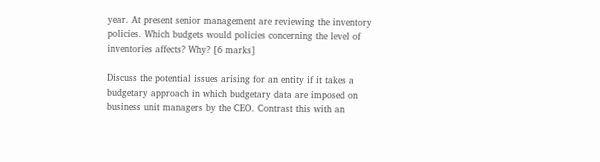year. At present senior management are reviewing the inventory policies. Which budgets would policies concerning the level of inventories affects? Why? [6 marks]

Discuss the potential issues arising for an entity if it takes a budgetary approach in which budgetary data are imposed on business unit managers by the CEO. Contrast this with an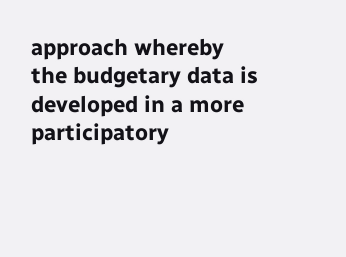approach whereby the budgetary data is developed in a more participatory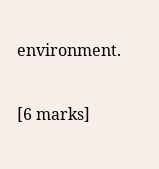environment.

[6 marks]